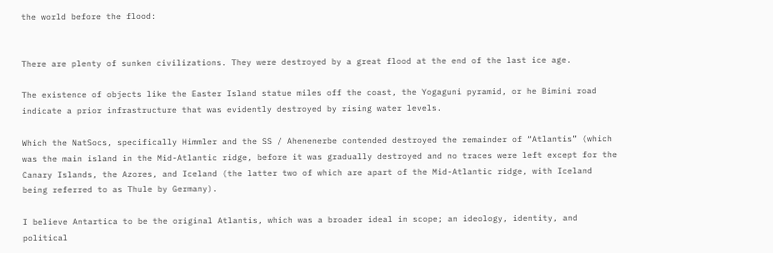the world before the flood:


There are plenty of sunken civilizations. They were destroyed by a great flood at the end of the last ice age.

The existence of objects like the Easter Island statue miles off the coast, the Yogaguni pyramid, or he Bimini road indicate a prior infrastructure that was evidently destroyed by rising water levels.

Which the NatSocs, specifically Himmler and the SS / Ahenenerbe contended destroyed the remainder of “Atlantis” (which was the main island in the Mid-Atlantic ridge, before it was gradually destroyed and no traces were left except for the Canary Islands, the Azores, and Iceland (the latter two of which are apart of the Mid-Atlantic ridge, with Iceland being referred to as Thule by Germany).

I believe Antartica to be the original Atlantis, which was a broader ideal in scope; an ideology, identity, and political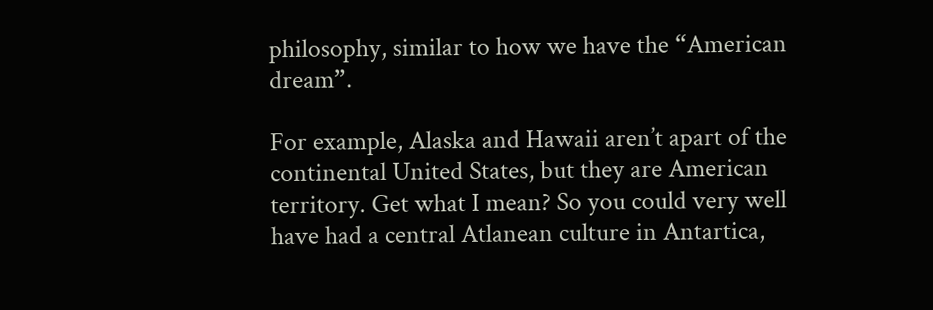philosophy, similar to how we have the “American dream”.

For example, Alaska and Hawaii aren’t apart of the continental United States, but they are American territory. Get what I mean? So you could very well have had a central Atlanean culture in Antartica,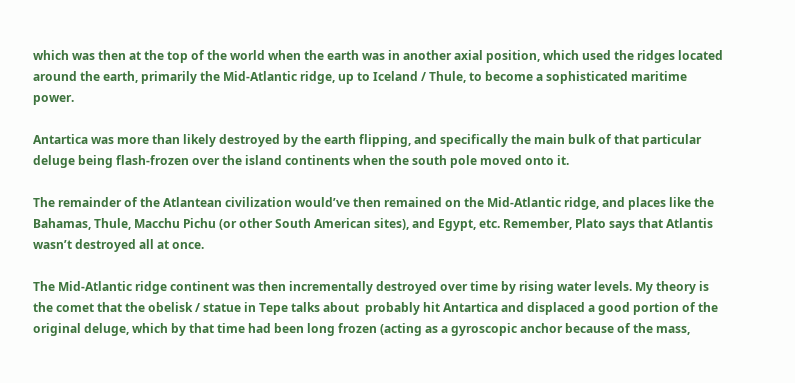which was then at the top of the world when the earth was in another axial position, which used the ridges located around the earth, primarily the Mid-Atlantic ridge, up to Iceland / Thule, to become a sophisticated maritime power.

Antartica was more than likely destroyed by the earth flipping, and specifically the main bulk of that particular deluge being flash-frozen over the island continents when the south pole moved onto it.

The remainder of the Atlantean civilization would’ve then remained on the Mid-Atlantic ridge, and places like the Bahamas, Thule, Macchu Pichu (or other South American sites), and Egypt, etc. Remember, Plato says that Atlantis wasn’t destroyed all at once.

The Mid-Atlantic ridge continent was then incrementally destroyed over time by rising water levels. My theory is the comet that the obelisk / statue in Tepe talks about  probably hit Antartica and displaced a good portion of the original deluge, which by that time had been long frozen (acting as a gyroscopic anchor because of the mass,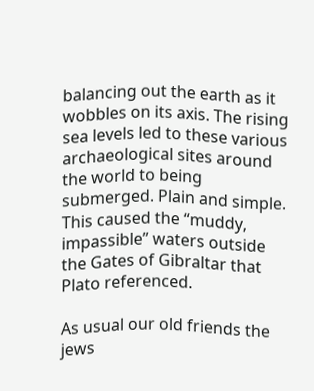balancing out the earth as it wobbles on its axis. The rising sea levels led to these various archaeological sites around the world to being submerged. Plain and simple. This caused the “muddy, impassible” waters outside the Gates of Gibraltar that Plato referenced.

As usual our old friends the jews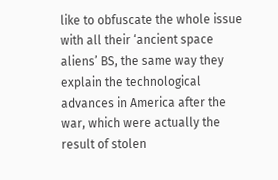like to obfuscate the whole issue with all their ‘ancient space aliens’ BS, the same way they explain the technological advances in America after the war, which were actually the result of stolen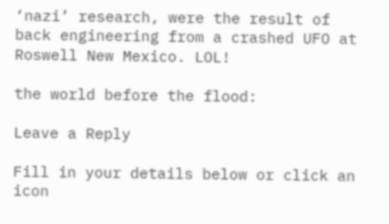‘nazi’ research, were the result of back engineering from a crashed UFO at Roswell New Mexico. LOL!

the world before the flood:

Leave a Reply

Fill in your details below or click an icon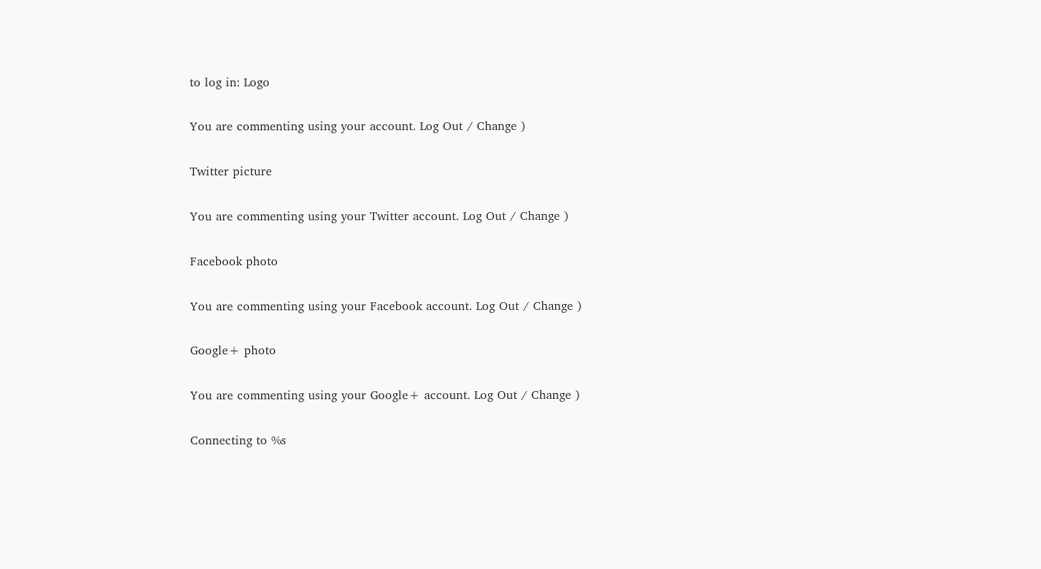to log in: Logo

You are commenting using your account. Log Out / Change )

Twitter picture

You are commenting using your Twitter account. Log Out / Change )

Facebook photo

You are commenting using your Facebook account. Log Out / Change )

Google+ photo

You are commenting using your Google+ account. Log Out / Change )

Connecting to %s